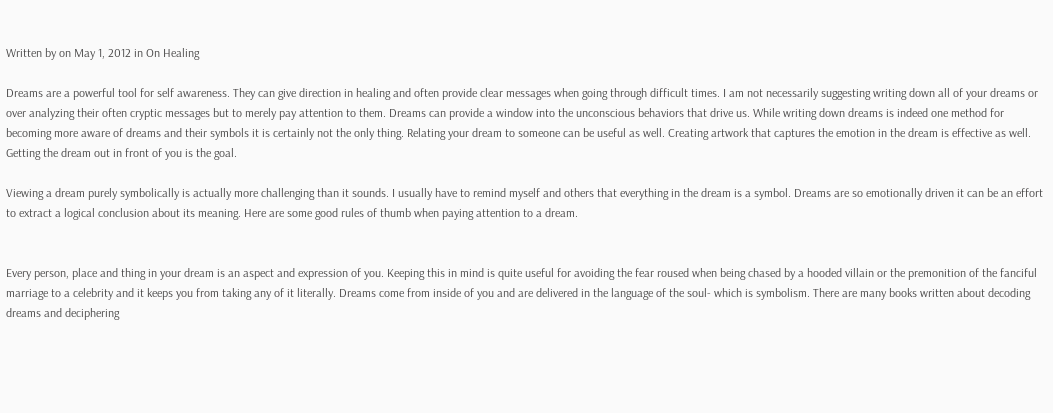Written by on May 1, 2012 in On Healing

Dreams are a powerful tool for self awareness. They can give direction in healing and often provide clear messages when going through difficult times. I am not necessarily suggesting writing down all of your dreams or over analyzing their often cryptic messages but to merely pay attention to them. Dreams can provide a window into the unconscious behaviors that drive us. While writing down dreams is indeed one method for becoming more aware of dreams and their symbols it is certainly not the only thing. Relating your dream to someone can be useful as well. Creating artwork that captures the emotion in the dream is effective as well. Getting the dream out in front of you is the goal.

Viewing a dream purely symbolically is actually more challenging than it sounds. I usually have to remind myself and others that everything in the dream is a symbol. Dreams are so emotionally driven it can be an effort to extract a logical conclusion about its meaning. Here are some good rules of thumb when paying attention to a dream.


Every person, place and thing in your dream is an aspect and expression of you. Keeping this in mind is quite useful for avoiding the fear roused when being chased by a hooded villain or the premonition of the fanciful marriage to a celebrity and it keeps you from taking any of it literally. Dreams come from inside of you and are delivered in the language of the soul- which is symbolism. There are many books written about decoding dreams and deciphering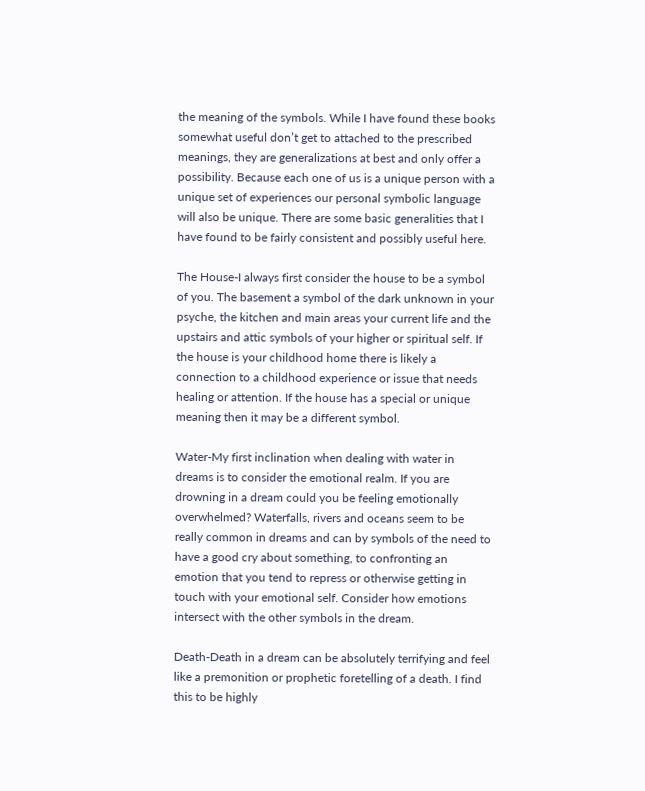the meaning of the symbols. While I have found these books somewhat useful don’t get to attached to the prescribed meanings, they are generalizations at best and only offer a possibility. Because each one of us is a unique person with a unique set of experiences our personal symbolic language will also be unique. There are some basic generalities that I have found to be fairly consistent and possibly useful here.

The House-I always first consider the house to be a symbol of you. The basement a symbol of the dark unknown in your psyche, the kitchen and main areas your current life and the upstairs and attic symbols of your higher or spiritual self. If the house is your childhood home there is likely a connection to a childhood experience or issue that needs healing or attention. If the house has a special or unique meaning then it may be a different symbol.

Water-My first inclination when dealing with water in dreams is to consider the emotional realm. If you are drowning in a dream could you be feeling emotionally overwhelmed? Waterfalls, rivers and oceans seem to be really common in dreams and can by symbols of the need to have a good cry about something, to confronting an emotion that you tend to repress or otherwise getting in touch with your emotional self. Consider how emotions intersect with the other symbols in the dream.

Death-Death in a dream can be absolutely terrifying and feel like a premonition or prophetic foretelling of a death. I find this to be highly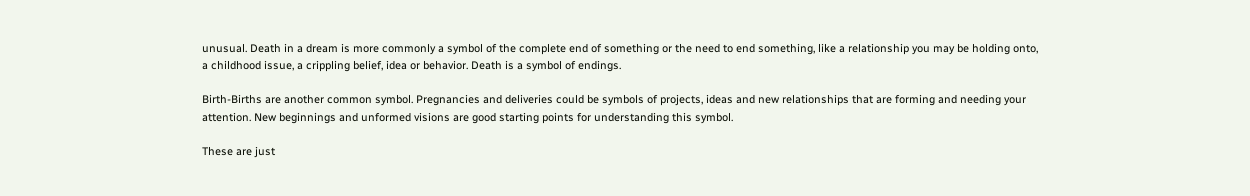unusual. Death in a dream is more commonly a symbol of the complete end of something or the need to end something, like a relationship you may be holding onto, a childhood issue, a crippling belief, idea or behavior. Death is a symbol of endings.

Birth-Births are another common symbol. Pregnancies and deliveries could be symbols of projects, ideas and new relationships that are forming and needing your attention. New beginnings and unformed visions are good starting points for understanding this symbol.

These are just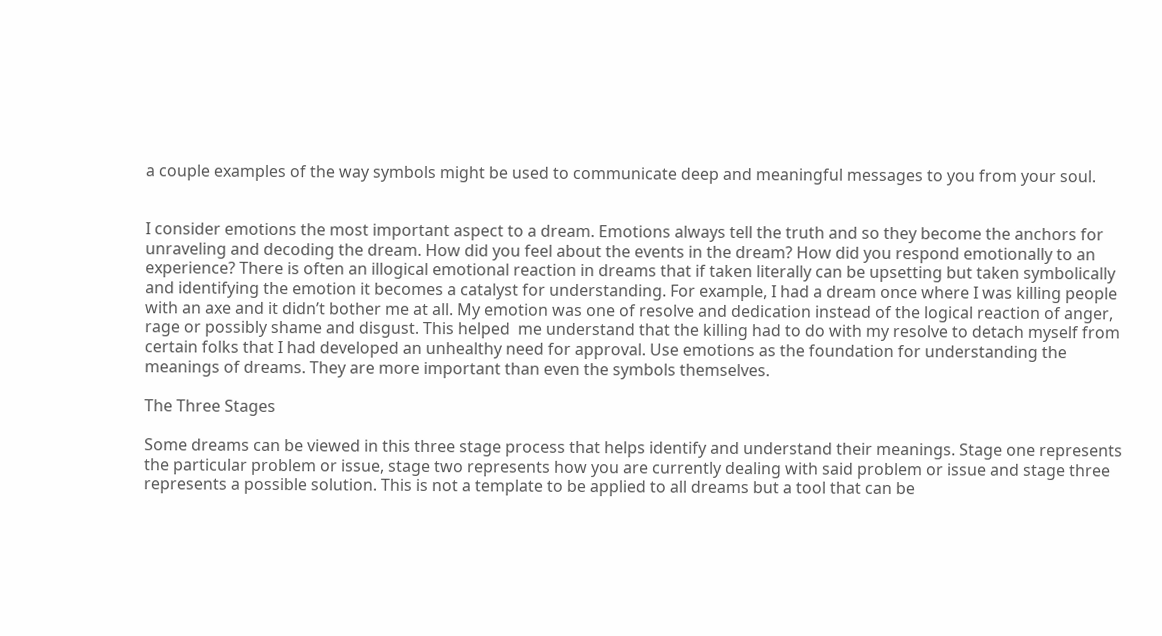a couple examples of the way symbols might be used to communicate deep and meaningful messages to you from your soul.


I consider emotions the most important aspect to a dream. Emotions always tell the truth and so they become the anchors for unraveling and decoding the dream. How did you feel about the events in the dream? How did you respond emotionally to an experience? There is often an illogical emotional reaction in dreams that if taken literally can be upsetting but taken symbolically and identifying the emotion it becomes a catalyst for understanding. For example, I had a dream once where I was killing people with an axe and it didn’t bother me at all. My emotion was one of resolve and dedication instead of the logical reaction of anger, rage or possibly shame and disgust. This helped  me understand that the killing had to do with my resolve to detach myself from certain folks that I had developed an unhealthy need for approval. Use emotions as the foundation for understanding the meanings of dreams. They are more important than even the symbols themselves.

The Three Stages

Some dreams can be viewed in this three stage process that helps identify and understand their meanings. Stage one represents the particular problem or issue, stage two represents how you are currently dealing with said problem or issue and stage three represents a possible solution. This is not a template to be applied to all dreams but a tool that can be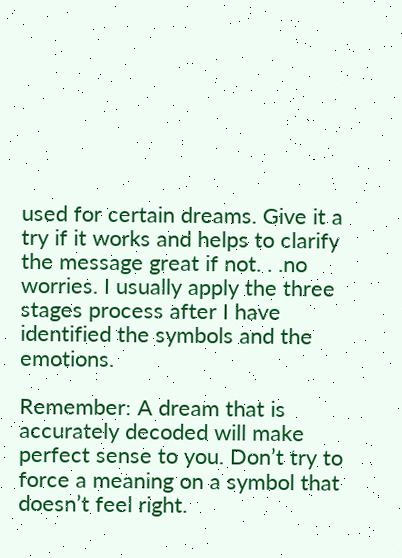used for certain dreams. Give it a try if it works and helps to clarify the message great if not. . .no worries. I usually apply the three stages process after I have identified the symbols and the emotions.

Remember: A dream that is accurately decoded will make perfect sense to you. Don’t try to force a meaning on a symbol that doesn’t feel right.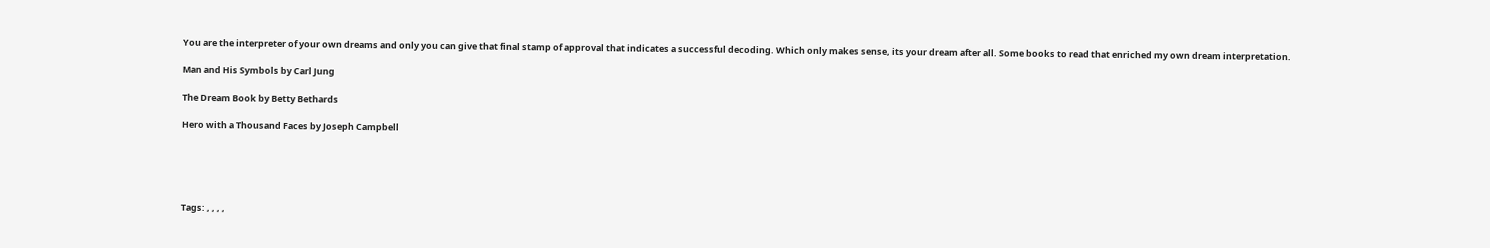You are the interpreter of your own dreams and only you can give that final stamp of approval that indicates a successful decoding. Which only makes sense, its your dream after all. Some books to read that enriched my own dream interpretation.

Man and His Symbols by Carl Jung

The Dream Book by Betty Bethards

Hero with a Thousand Faces by Joseph Campbell





Tags: , , , ,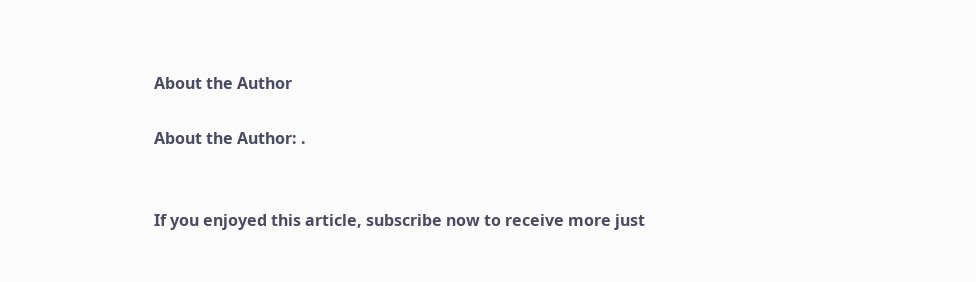About the Author

About the Author: .


If you enjoyed this article, subscribe now to receive more just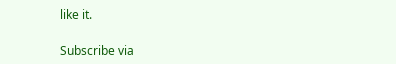like it.

Subscribe via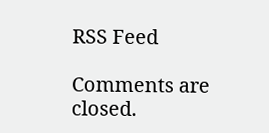RSS Feed

Comments are closed.